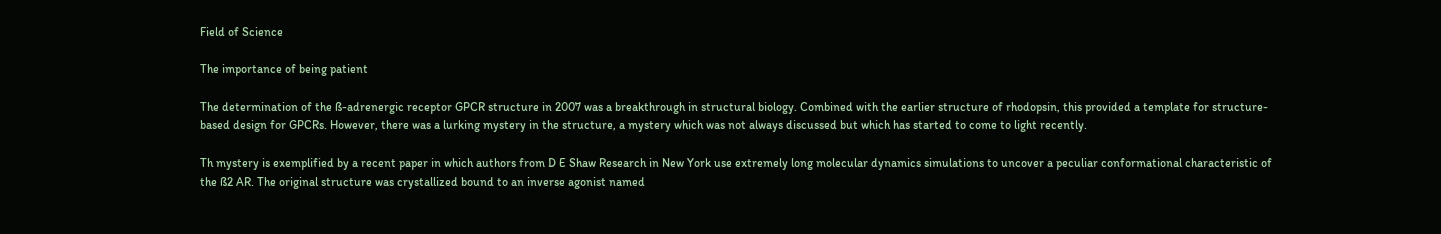Field of Science

The importance of being patient

The determination of the ß-adrenergic receptor GPCR structure in 2007 was a breakthrough in structural biology. Combined with the earlier structure of rhodopsin, this provided a template for structure-based design for GPCRs. However, there was a lurking mystery in the structure, a mystery which was not always discussed but which has started to come to light recently.

Th mystery is exemplified by a recent paper in which authors from D E Shaw Research in New York use extremely long molecular dynamics simulations to uncover a peculiar conformational characteristic of the ß2 AR. The original structure was crystallized bound to an inverse agonist named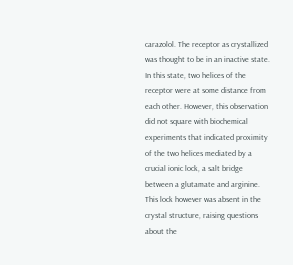carazolol. The receptor as crystallized was thought to be in an inactive state. In this state, two helices of the receptor were at some distance from each other. However, this observation did not square with biochemical experiments that indicated proximity of the two helices mediated by a crucial ionic lock, a salt bridge between a glutamate and arginine. This lock however was absent in the crystal structure, raising questions about the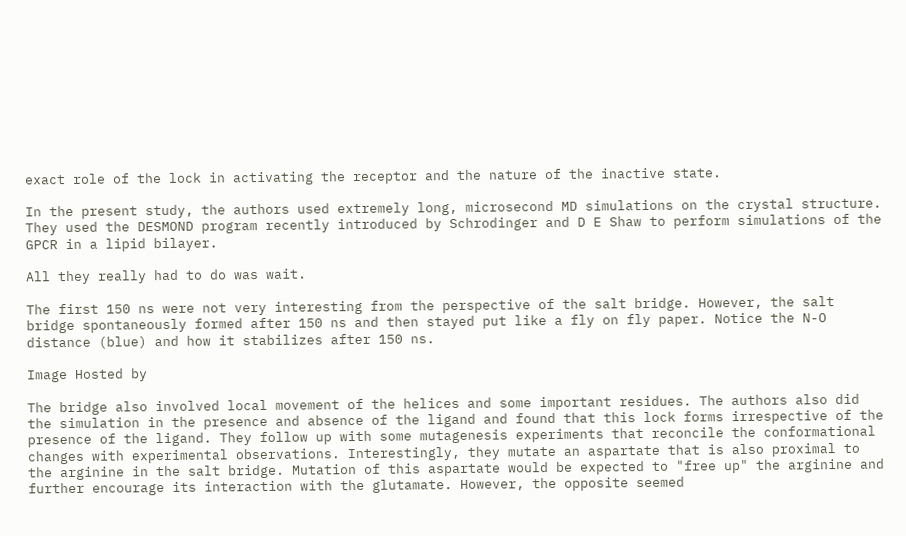exact role of the lock in activating the receptor and the nature of the inactive state.

In the present study, the authors used extremely long, microsecond MD simulations on the crystal structure. They used the DESMOND program recently introduced by Schrodinger and D E Shaw to perform simulations of the GPCR in a lipid bilayer.

All they really had to do was wait.

The first 150 ns were not very interesting from the perspective of the salt bridge. However, the salt bridge spontaneously formed after 150 ns and then stayed put like a fly on fly paper. Notice the N-O distance (blue) and how it stabilizes after 150 ns.

Image Hosted by

The bridge also involved local movement of the helices and some important residues. The authors also did the simulation in the presence and absence of the ligand and found that this lock forms irrespective of the presence of the ligand. They follow up with some mutagenesis experiments that reconcile the conformational changes with experimental observations. Interestingly, they mutate an aspartate that is also proximal to the arginine in the salt bridge. Mutation of this aspartate would be expected to "free up" the arginine and further encourage its interaction with the glutamate. However, the opposite seemed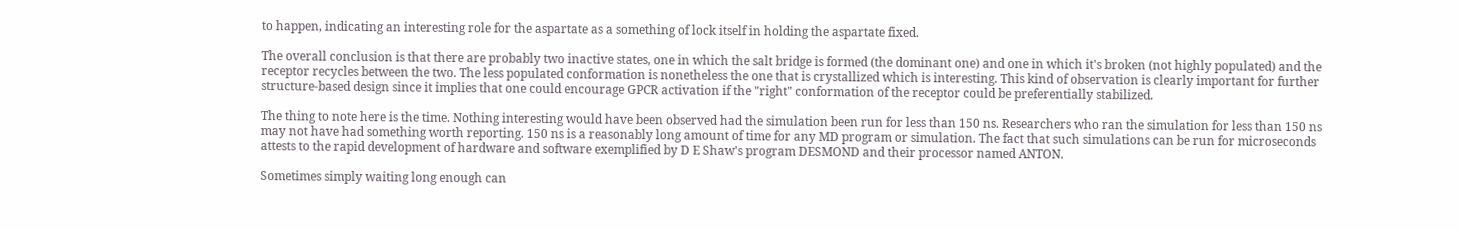to happen, indicating an interesting role for the aspartate as a something of lock itself in holding the aspartate fixed.

The overall conclusion is that there are probably two inactive states, one in which the salt bridge is formed (the dominant one) and one in which it's broken (not highly populated) and the receptor recycles between the two. The less populated conformation is nonetheless the one that is crystallized which is interesting. This kind of observation is clearly important for further structure-based design since it implies that one could encourage GPCR activation if the "right" conformation of the receptor could be preferentially stabilized.

The thing to note here is the time. Nothing interesting would have been observed had the simulation been run for less than 150 ns. Researchers who ran the simulation for less than 150 ns may not have had something worth reporting. 150 ns is a reasonably long amount of time for any MD program or simulation. The fact that such simulations can be run for microseconds attests to the rapid development of hardware and software exemplified by D E Shaw's program DESMOND and their processor named ANTON.

Sometimes simply waiting long enough can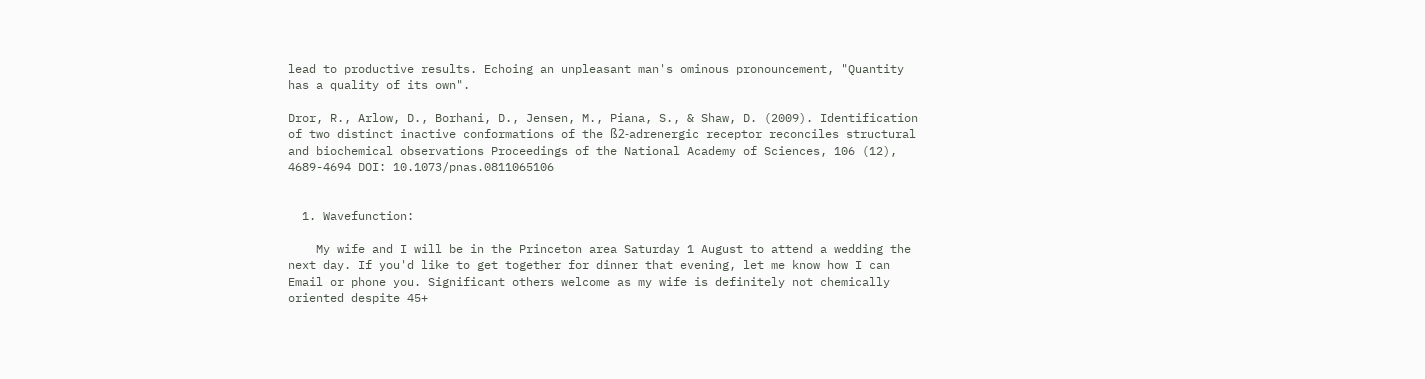lead to productive results. Echoing an unpleasant man's ominous pronouncement, "Quantity has a quality of its own".

Dror, R., Arlow, D., Borhani, D., Jensen, M., Piana, S., & Shaw, D. (2009). Identification of two distinct inactive conformations of the ß2-adrenergic receptor reconciles structural and biochemical observations Proceedings of the National Academy of Sciences, 106 (12), 4689-4694 DOI: 10.1073/pnas.0811065106


  1. Wavefunction:

    My wife and I will be in the Princeton area Saturday 1 August to attend a wedding the next day. If you'd like to get together for dinner that evening, let me know how I can Email or phone you. Significant others welcome as my wife is definitely not chemically oriented despite 45+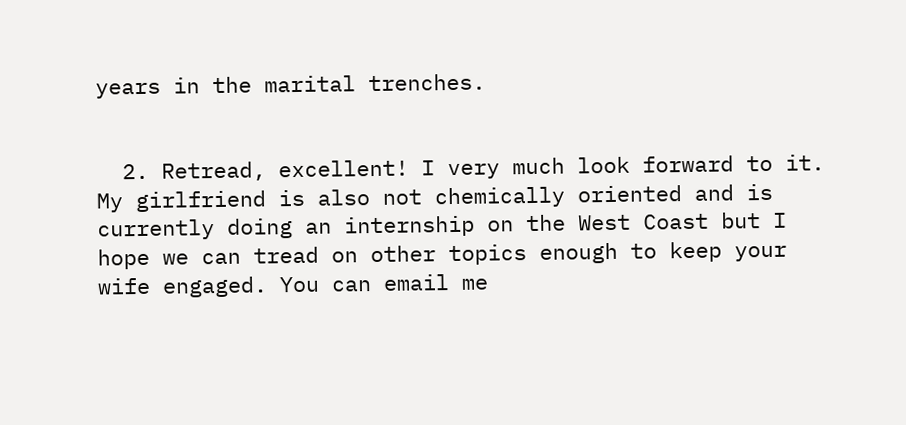years in the marital trenches.


  2. Retread, excellent! I very much look forward to it. My girlfriend is also not chemically oriented and is currently doing an internship on the West Coast but I hope we can tread on other topics enough to keep your wife engaged. You can email me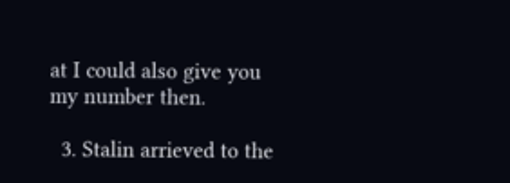at I could also give you my number then.

  3. Stalin arrieved to the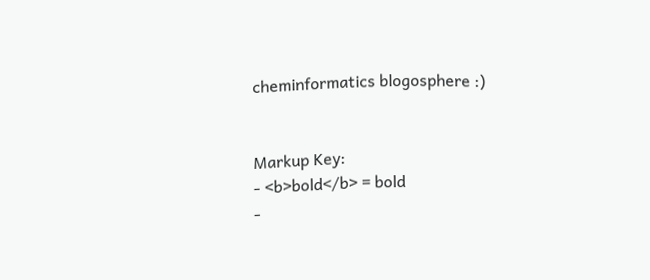cheminformatics blogosphere :)


Markup Key:
- <b>bold</b> = bold
-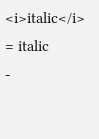<i>italic</i> = italic
-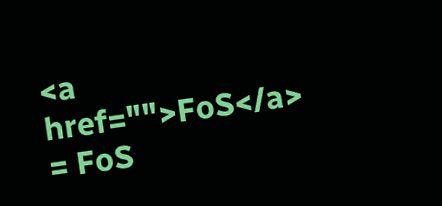<a href="">FoS</a> = FoS